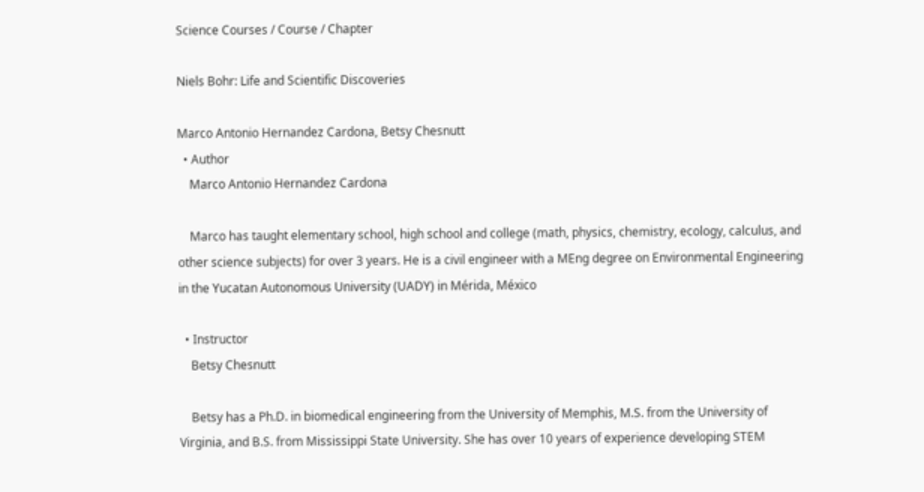Science Courses / Course / Chapter

Niels Bohr: Life and Scientific Discoveries

Marco Antonio Hernandez Cardona, Betsy Chesnutt
  • Author
    Marco Antonio Hernandez Cardona

    Marco has taught elementary school, high school and college (math, physics, chemistry, ecology, calculus, and other science subjects) for over 3 years. He is a civil engineer with a MEng degree on Environmental Engineering in the Yucatan Autonomous University (UADY) in Mérida, México

  • Instructor
    Betsy Chesnutt

    Betsy has a Ph.D. in biomedical engineering from the University of Memphis, M.S. from the University of Virginia, and B.S. from Mississippi State University. She has over 10 years of experience developing STEM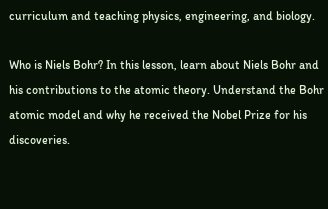curriculum and teaching physics, engineering, and biology.

Who is Niels Bohr? In this lesson, learn about Niels Bohr and his contributions to the atomic theory. Understand the Bohr atomic model and why he received the Nobel Prize for his discoveries.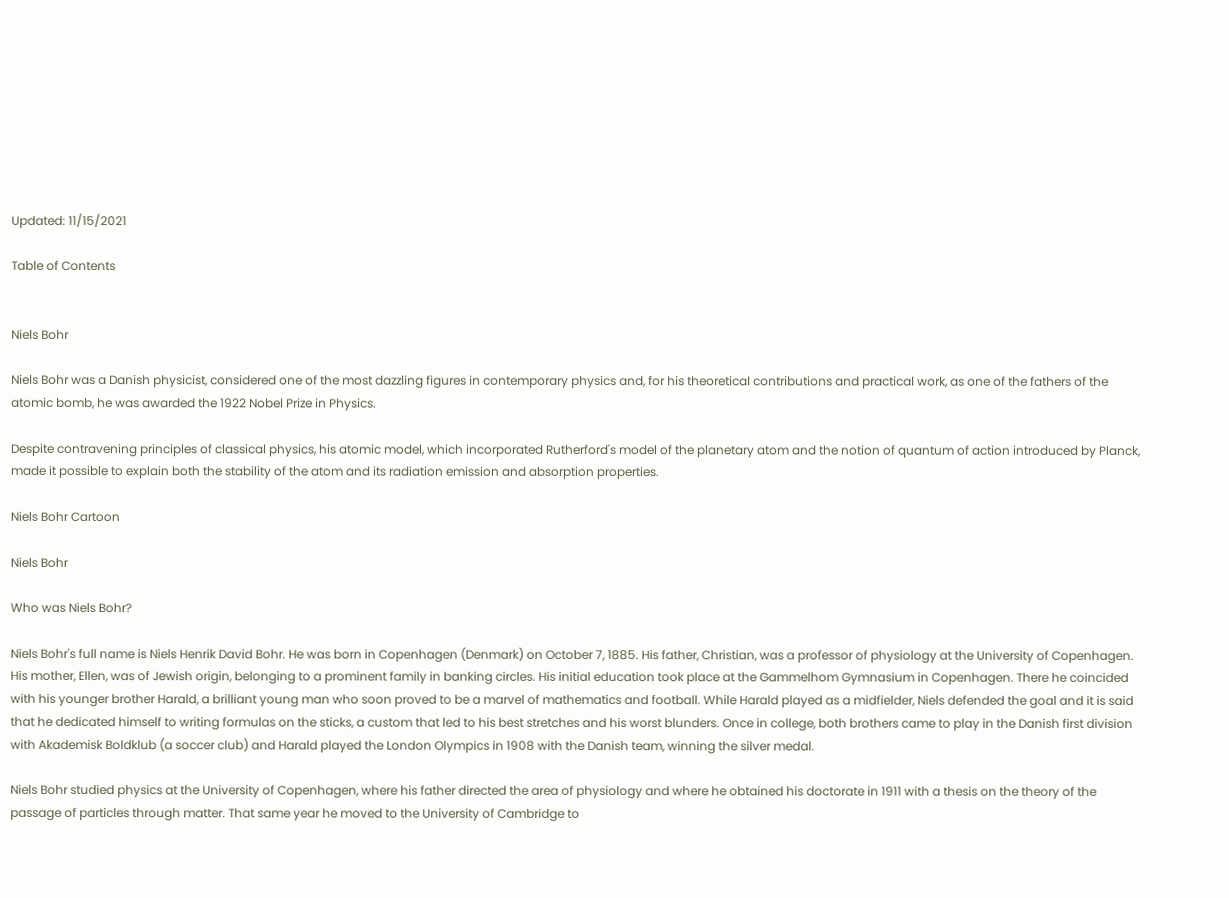Updated: 11/15/2021

Table of Contents


Niels Bohr

Niels Bohr was a Danish physicist, considered one of the most dazzling figures in contemporary physics and, for his theoretical contributions and practical work, as one of the fathers of the atomic bomb, he was awarded the 1922 Nobel Prize in Physics.

Despite contravening principles of classical physics, his atomic model, which incorporated Rutherford's model of the planetary atom and the notion of quantum of action introduced by Planck, made it possible to explain both the stability of the atom and its radiation emission and absorption properties.

Niels Bohr Cartoon

Niels Bohr

Who was Niels Bohr?

Niels Bohr's full name is Niels Henrik David Bohr. He was born in Copenhagen (Denmark) on October 7, 1885. His father, Christian, was a professor of physiology at the University of Copenhagen. His mother, Ellen, was of Jewish origin, belonging to a prominent family in banking circles. His initial education took place at the Gammelhom Gymnasium in Copenhagen. There he coincided with his younger brother Harald, a brilliant young man who soon proved to be a marvel of mathematics and football. While Harald played as a midfielder, Niels defended the goal and it is said that he dedicated himself to writing formulas on the sticks, a custom that led to his best stretches and his worst blunders. Once in college, both brothers came to play in the Danish first division with Akademisk Boldklub (a soccer club) and Harald played the London Olympics in 1908 with the Danish team, winning the silver medal.

Niels Bohr studied physics at the University of Copenhagen, where his father directed the area of physiology and where he obtained his doctorate in 1911 with a thesis on the theory of the passage of particles through matter. That same year he moved to the University of Cambridge to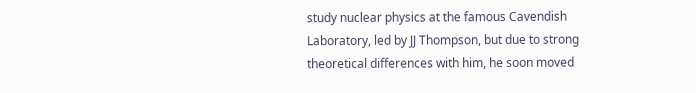study nuclear physics at the famous Cavendish Laboratory, led by JJ Thompson, but due to strong theoretical differences with him, he soon moved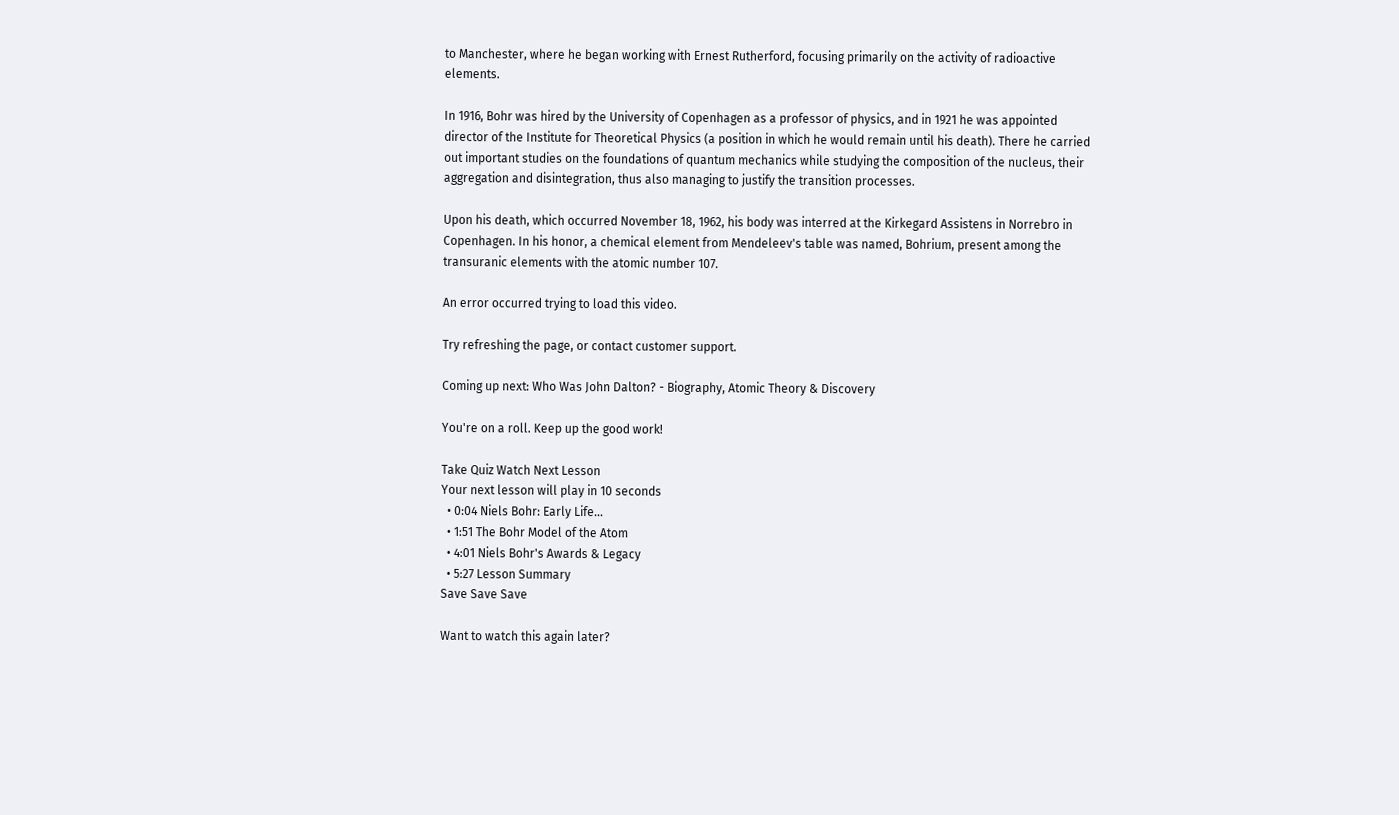to Manchester, where he began working with Ernest Rutherford, focusing primarily on the activity of radioactive elements.

In 1916, Bohr was hired by the University of Copenhagen as a professor of physics, and in 1921 he was appointed director of the Institute for Theoretical Physics (a position in which he would remain until his death). There he carried out important studies on the foundations of quantum mechanics while studying the composition of the nucleus, their aggregation and disintegration, thus also managing to justify the transition processes.

Upon his death, which occurred November 18, 1962, his body was interred at the Kirkegard Assistens in Norrebro in Copenhagen. In his honor, a chemical element from Mendeleev's table was named, Bohrium, present among the transuranic elements with the atomic number 107.

An error occurred trying to load this video.

Try refreshing the page, or contact customer support.

Coming up next: Who Was John Dalton? - Biography, Atomic Theory & Discovery

You're on a roll. Keep up the good work!

Take Quiz Watch Next Lesson
Your next lesson will play in 10 seconds
  • 0:04 Niels Bohr: Early Life…
  • 1:51 The Bohr Model of the Atom
  • 4:01 Niels Bohr's Awards & Legacy
  • 5:27 Lesson Summary
Save Save Save

Want to watch this again later?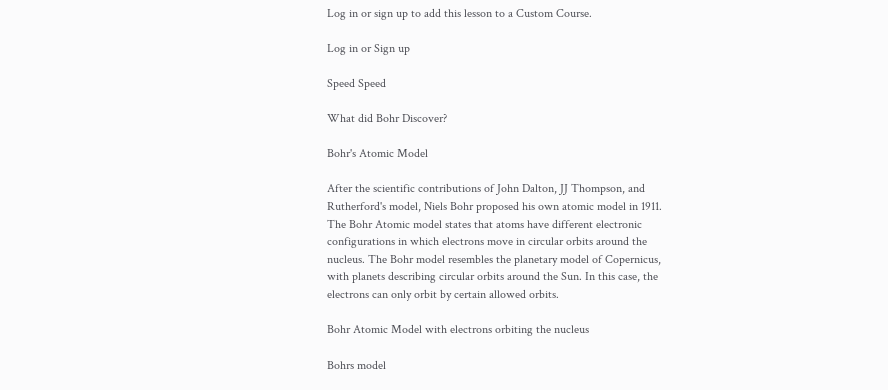Log in or sign up to add this lesson to a Custom Course.

Log in or Sign up

Speed Speed

What did Bohr Discover?

Bohr's Atomic Model

After the scientific contributions of John Dalton, JJ Thompson, and Rutherford's model, Niels Bohr proposed his own atomic model in 1911. The Bohr Atomic model states that atoms have different electronic configurations in which electrons move in circular orbits around the nucleus. The Bohr model resembles the planetary model of Copernicus, with planets describing circular orbits around the Sun. In this case, the electrons can only orbit by certain allowed orbits.

Bohr Atomic Model with electrons orbiting the nucleus

Bohrs model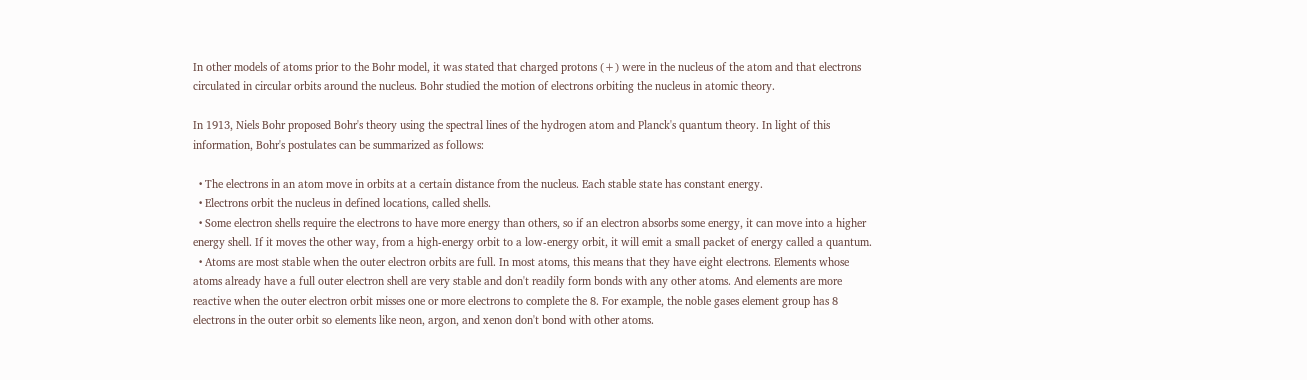In other models of atoms prior to the Bohr model, it was stated that charged protons (+) were in the nucleus of the atom and that electrons circulated in circular orbits around the nucleus. Bohr studied the motion of electrons orbiting the nucleus in atomic theory.

In 1913, Niels Bohr proposed Bohr's theory using the spectral lines of the hydrogen atom and Planck's quantum theory. In light of this information, Bohr's postulates can be summarized as follows:

  • The electrons in an atom move in orbits at a certain distance from the nucleus. Each stable state has constant energy.
  • Electrons orbit the nucleus in defined locations, called shells.
  • Some electron shells require the electrons to have more energy than others, so if an electron absorbs some energy, it can move into a higher energy shell. If it moves the other way, from a high-energy orbit to a low-energy orbit, it will emit a small packet of energy called a quantum.
  • Atoms are most stable when the outer electron orbits are full. In most atoms, this means that they have eight electrons. Elements whose atoms already have a full outer electron shell are very stable and don't readily form bonds with any other atoms. And elements are more reactive when the outer electron orbit misses one or more electrons to complete the 8. For example, the noble gases element group has 8 electrons in the outer orbit so elements like neon, argon, and xenon don't bond with other atoms.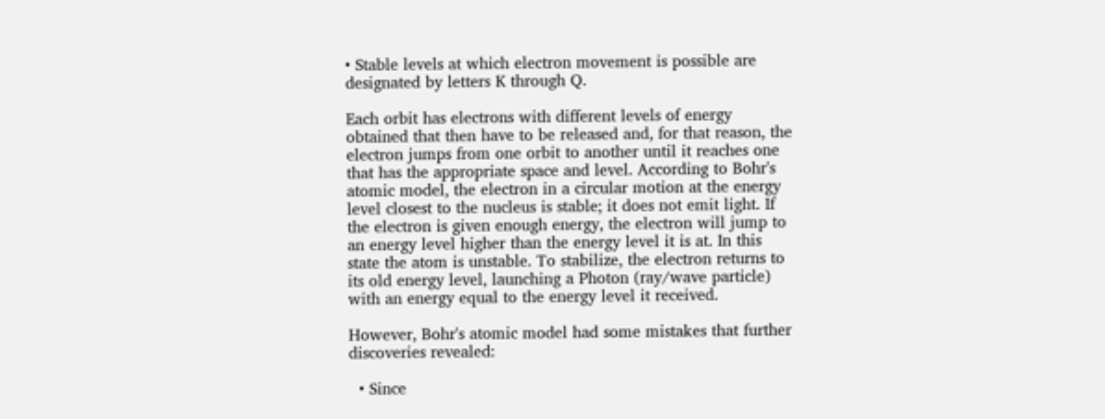• Stable levels at which electron movement is possible are designated by letters K through Q.

Each orbit has electrons with different levels of energy obtained that then have to be released and, for that reason, the electron jumps from one orbit to another until it reaches one that has the appropriate space and level. According to Bohr's atomic model, the electron in a circular motion at the energy level closest to the nucleus is stable; it does not emit light. If the electron is given enough energy, the electron will jump to an energy level higher than the energy level it is at. In this state the atom is unstable. To stabilize, the electron returns to its old energy level, launching a Photon (ray/wave particle) with an energy equal to the energy level it received.

However, Bohr's atomic model had some mistakes that further discoveries revealed:

  • Since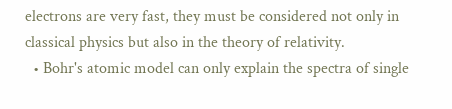electrons are very fast, they must be considered not only in classical physics but also in the theory of relativity.
  • Bohr's atomic model can only explain the spectra of single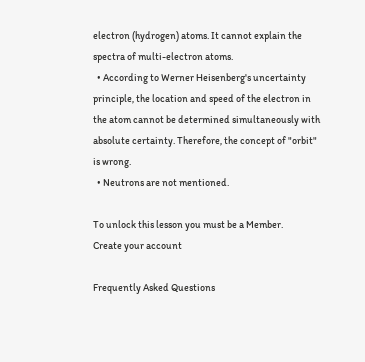electron (hydrogen) atoms. It cannot explain the spectra of multi-electron atoms.
  • According to Werner Heisenberg's uncertainty principle, the location and speed of the electron in the atom cannot be determined simultaneously with absolute certainty. Therefore, the concept of "orbit" is wrong.
  • Neutrons are not mentioned.

To unlock this lesson you must be a Member.
Create your account

Frequently Asked Questions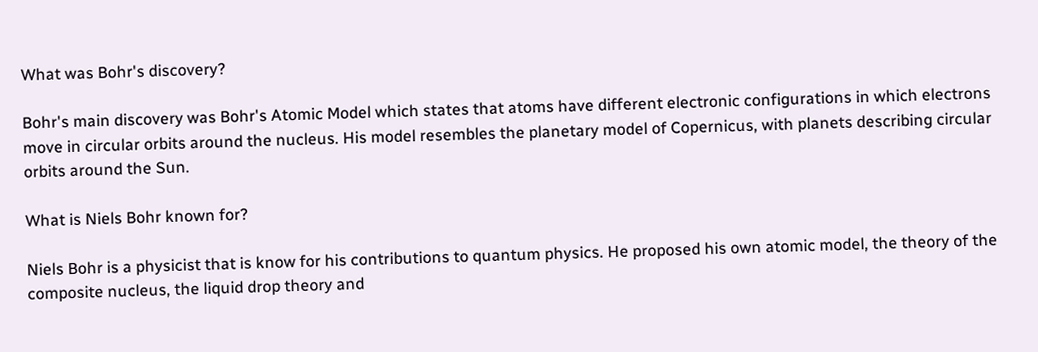What was Bohr's discovery?

Bohr's main discovery was Bohr's Atomic Model which states that atoms have different electronic configurations in which electrons move in circular orbits around the nucleus. His model resembles the planetary model of Copernicus, with planets describing circular orbits around the Sun.

What is Niels Bohr known for?

Niels Bohr is a physicist that is know for his contributions to quantum physics. He proposed his own atomic model, the theory of the composite nucleus, the liquid drop theory and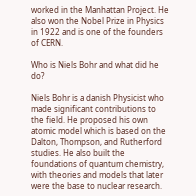worked in the Manhattan Project. He also won the Nobel Prize in Physics in 1922 and is one of the founders of CERN.

Who is Niels Bohr and what did he do?

Niels Bohr is a danish Physicist who made significant contributions to the field. He proposed his own atomic model which is based on the Dalton, Thompson, and Rutherford studies. He also built the foundations of quantum chemistry, with theories and models that later were the base to nuclear research.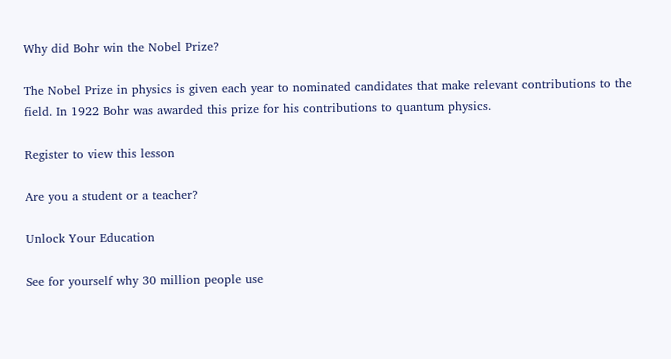Why did Bohr win the Nobel Prize?

The Nobel Prize in physics is given each year to nominated candidates that make relevant contributions to the field. In 1922 Bohr was awarded this prize for his contributions to quantum physics.

Register to view this lesson

Are you a student or a teacher?

Unlock Your Education

See for yourself why 30 million people use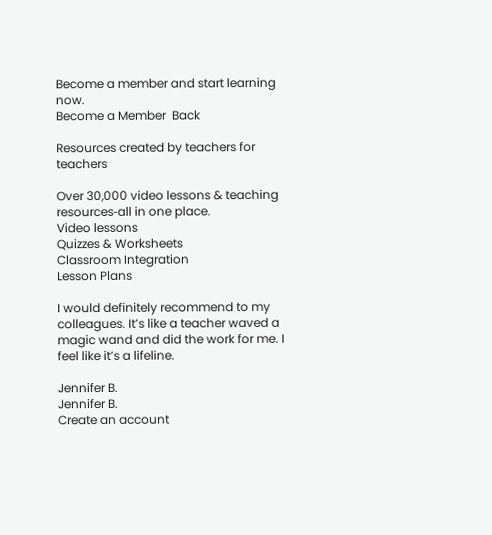Become a member and start learning now.
Become a Member  Back

Resources created by teachers for teachers

Over 30,000 video lessons & teaching resources‐all in one place.
Video lessons
Quizzes & Worksheets
Classroom Integration
Lesson Plans

I would definitely recommend to my colleagues. It’s like a teacher waved a magic wand and did the work for me. I feel like it’s a lifeline.

Jennifer B.
Jennifer B.
Create an account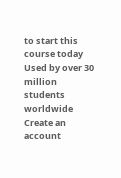to start this course today
Used by over 30 million students worldwide
Create an account